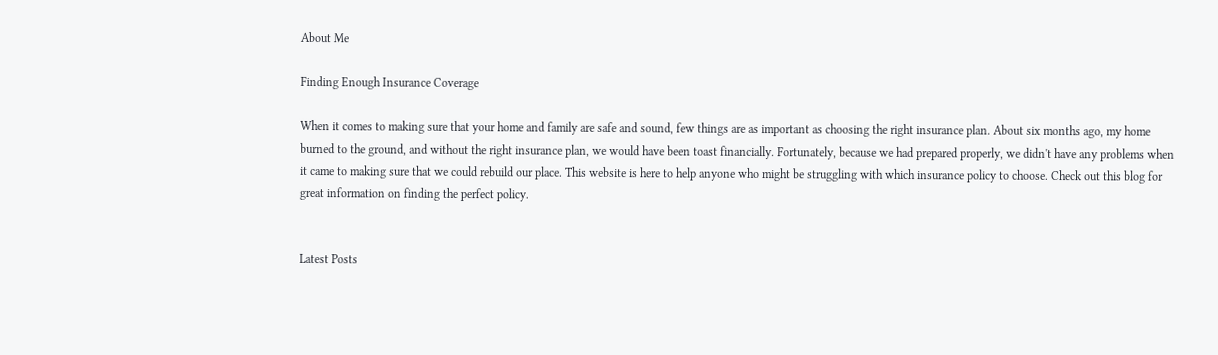About Me

Finding Enough Insurance Coverage

When it comes to making sure that your home and family are safe and sound, few things are as important as choosing the right insurance plan. About six months ago, my home burned to the ground, and without the right insurance plan, we would have been toast financially. Fortunately, because we had prepared properly, we didn't have any problems when it came to making sure that we could rebuild our place. This website is here to help anyone who might be struggling with which insurance policy to choose. Check out this blog for great information on finding the perfect policy.


Latest Posts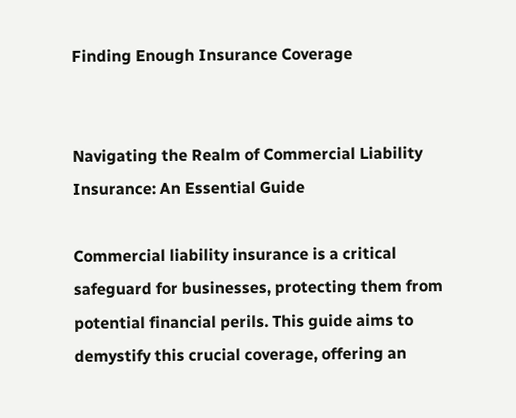Finding Enough Insurance Coverage


Navigating the Realm of Commercial Liability Insurance: An Essential Guide

Commercial liability insurance is a critical safeguard for businesses, protecting them from potential financial perils. This guide aims to demystify this crucial coverage, offering an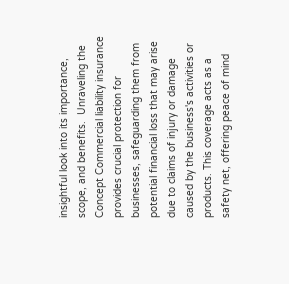insightful look into its importance, scope, and benefits.  Unraveling the Concept Commercial liability insurance provides crucial protection for businesses, safeguarding them from potential financial loss that may arise due to claims of injury or damage caused by the business's activities or products. This coverage acts as a safety net, offering peace of mind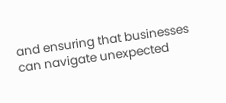and ensuring that businesses can navigate unexpected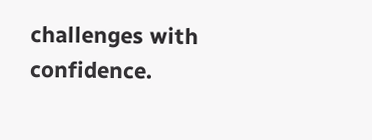challenges with confidence.